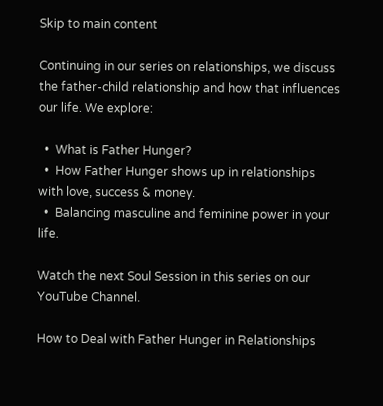Skip to main content

Continuing in our series on relationships, we discuss the father-child relationship and how that influences our life. We explore:

  •  What is Father Hunger?
  •  How Father Hunger shows up in relationships with love, success & money.
  •  Balancing masculine and feminine power in your life.

Watch the next Soul Session in this series on our YouTube Channel.

How to Deal with Father Hunger in Relationships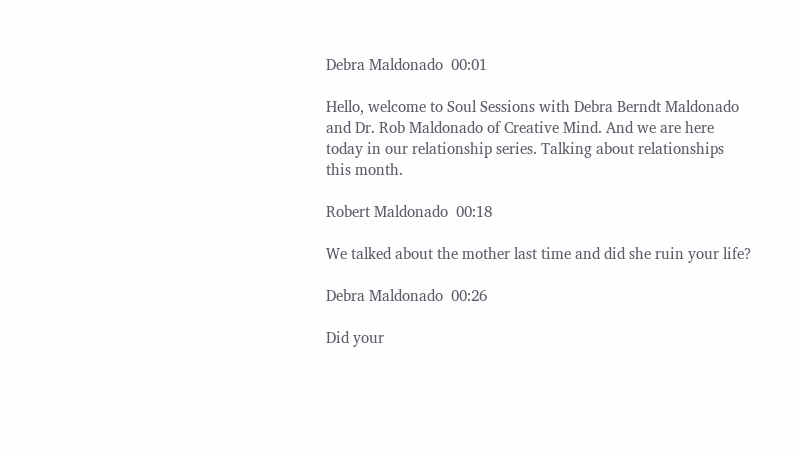Debra Maldonado  00:01

Hello, welcome to Soul Sessions with Debra Berndt Maldonado and Dr. Rob Maldonado of Creative Mind. And we are here today in our relationship series. Talking about relationships this month.

Robert Maldonado  00:18

We talked about the mother last time and did she ruin your life?

Debra Maldonado  00:26

Did your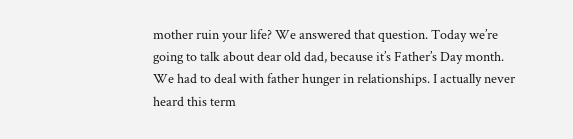mother ruin your life? We answered that question. Today we’re going to talk about dear old dad, because it’s Father’s Day month. We had to deal with father hunger in relationships. I actually never heard this term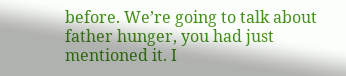before. We’re going to talk about father hunger, you had just mentioned it. I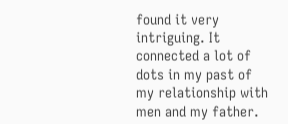found it very intriguing. It connected a lot of dots in my past of my relationship with men and my father.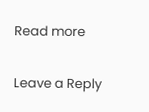Read more

Leave a Reply